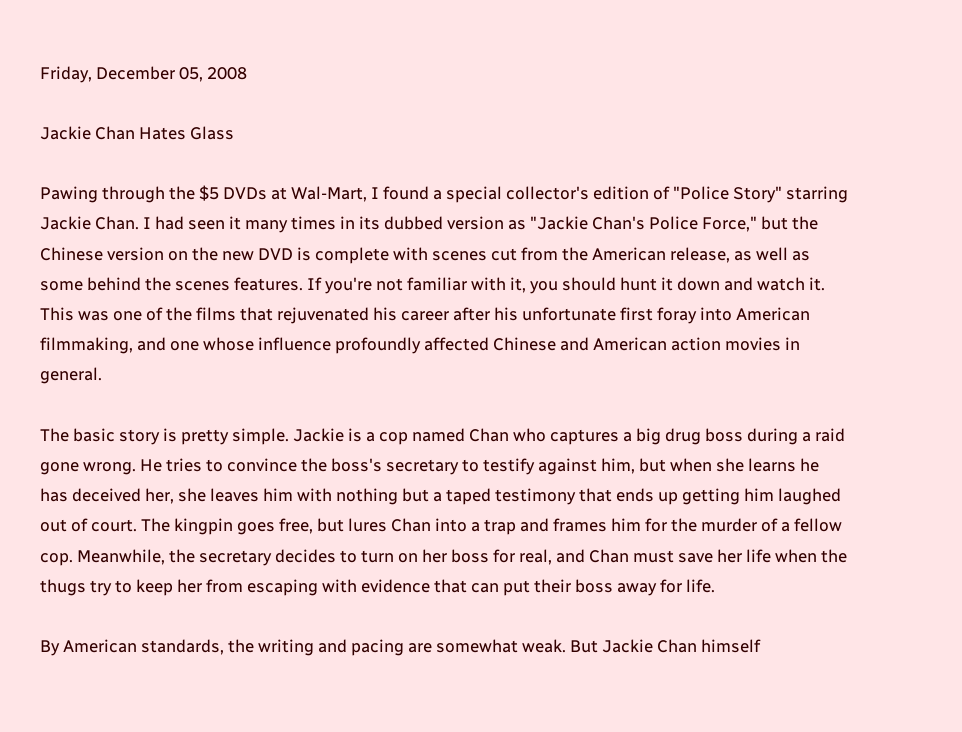Friday, December 05, 2008

Jackie Chan Hates Glass

Pawing through the $5 DVDs at Wal-Mart, I found a special collector's edition of "Police Story" starring Jackie Chan. I had seen it many times in its dubbed version as "Jackie Chan's Police Force," but the Chinese version on the new DVD is complete with scenes cut from the American release, as well as some behind the scenes features. If you're not familiar with it, you should hunt it down and watch it. This was one of the films that rejuvenated his career after his unfortunate first foray into American filmmaking, and one whose influence profoundly affected Chinese and American action movies in general.

The basic story is pretty simple. Jackie is a cop named Chan who captures a big drug boss during a raid gone wrong. He tries to convince the boss's secretary to testify against him, but when she learns he has deceived her, she leaves him with nothing but a taped testimony that ends up getting him laughed out of court. The kingpin goes free, but lures Chan into a trap and frames him for the murder of a fellow cop. Meanwhile, the secretary decides to turn on her boss for real, and Chan must save her life when the thugs try to keep her from escaping with evidence that can put their boss away for life.

By American standards, the writing and pacing are somewhat weak. But Jackie Chan himself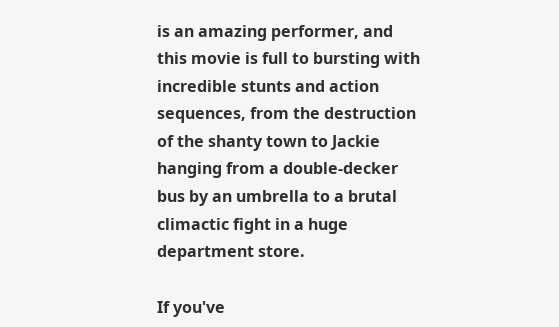is an amazing performer, and this movie is full to bursting with incredible stunts and action sequences, from the destruction of the shanty town to Jackie hanging from a double-decker bus by an umbrella to a brutal climactic fight in a huge department store.

If you've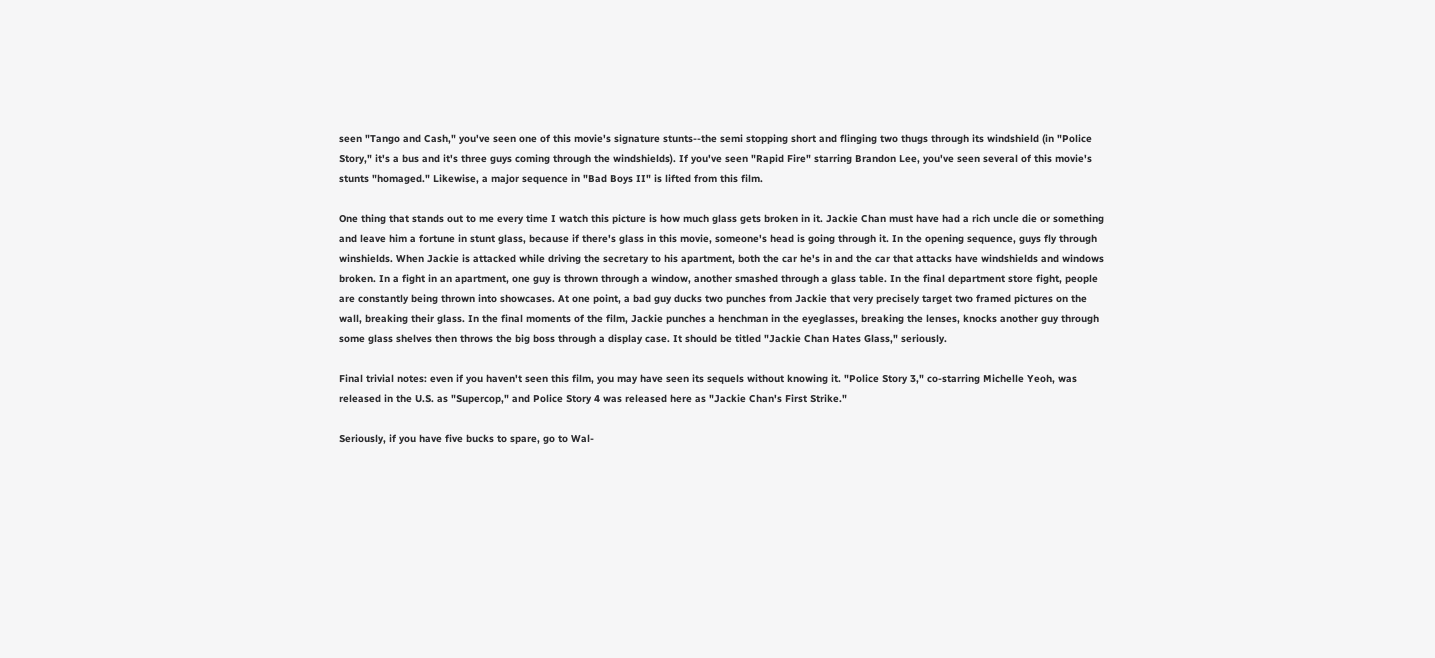seen "Tango and Cash," you've seen one of this movie's signature stunts--the semi stopping short and flinging two thugs through its windshield (in "Police Story," it's a bus and it's three guys coming through the windshields). If you've seen "Rapid Fire" starring Brandon Lee, you've seen several of this movie's stunts "homaged." Likewise, a major sequence in "Bad Boys II" is lifted from this film.

One thing that stands out to me every time I watch this picture is how much glass gets broken in it. Jackie Chan must have had a rich uncle die or something and leave him a fortune in stunt glass, because if there's glass in this movie, someone's head is going through it. In the opening sequence, guys fly through winshields. When Jackie is attacked while driving the secretary to his apartment, both the car he's in and the car that attacks have windshields and windows broken. In a fight in an apartment, one guy is thrown through a window, another smashed through a glass table. In the final department store fight, people are constantly being thrown into showcases. At one point, a bad guy ducks two punches from Jackie that very precisely target two framed pictures on the wall, breaking their glass. In the final moments of the film, Jackie punches a henchman in the eyeglasses, breaking the lenses, knocks another guy through some glass shelves then throws the big boss through a display case. It should be titled "Jackie Chan Hates Glass," seriously.

Final trivial notes: even if you haven't seen this film, you may have seen its sequels without knowing it. "Police Story 3," co-starring Michelle Yeoh, was released in the U.S. as "Supercop," and Police Story 4 was released here as "Jackie Chan's First Strike."

Seriously, if you have five bucks to spare, go to Wal-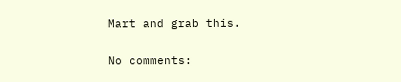Mart and grab this.

No comments: